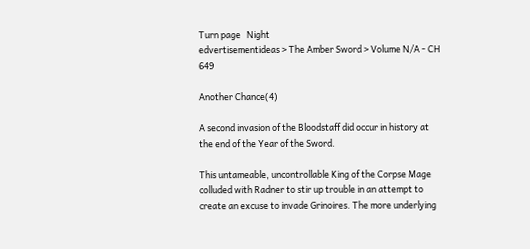Turn page   Night
edvertisementideas > The Amber Sword > Volume N/A - CH 649

Another Chance(4)

A second invasion of the Bloodstaff did occur in history at the end of the Year of the Sword.

This untameable, uncontrollable King of the Corpse Mage colluded with Radner to stir up trouble in an attempt to create an excuse to invade Grinoires. The more underlying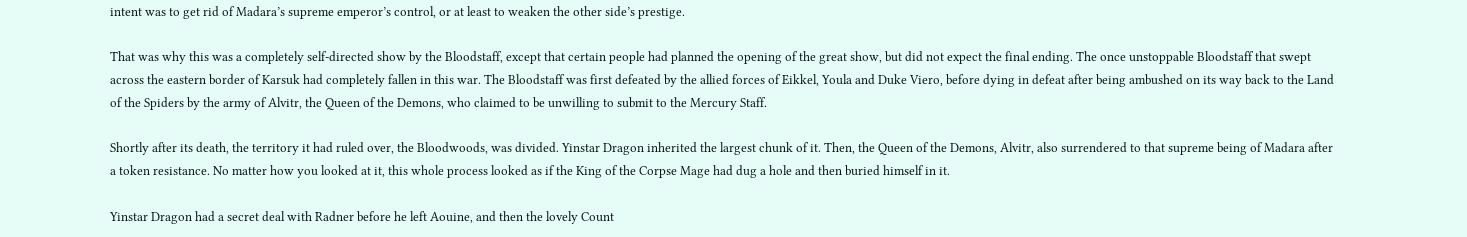intent was to get rid of Madara’s supreme emperor’s control, or at least to weaken the other side’s prestige.

That was why this was a completely self-directed show by the Bloodstaff, except that certain people had planned the opening of the great show, but did not expect the final ending. The once unstoppable Bloodstaff that swept across the eastern border of Karsuk had completely fallen in this war. The Bloodstaff was first defeated by the allied forces of Eikkel, Youla and Duke Viero, before dying in defeat after being ambushed on its way back to the Land of the Spiders by the army of Alvitr, the Queen of the Demons, who claimed to be unwilling to submit to the Mercury Staff.

Shortly after its death, the territory it had ruled over, the Bloodwoods, was divided. Yinstar Dragon inherited the largest chunk of it. Then, the Queen of the Demons, Alvitr, also surrendered to that supreme being of Madara after a token resistance. No matter how you looked at it, this whole process looked as if the King of the Corpse Mage had dug a hole and then buried himself in it.

Yinstar Dragon had a secret deal with Radner before he left Aouine, and then the lovely Count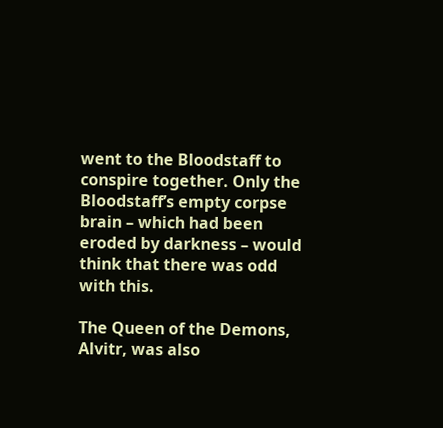went to the Bloodstaff to conspire together. Only the Bloodstaff’s empty corpse brain – which had been eroded by darkness – would think that there was odd with this.

The Queen of the Demons, Alvitr, was also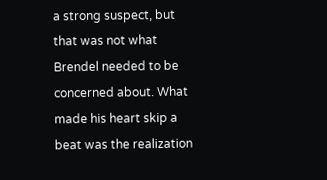a strong suspect, but that was not what Brendel needed to be concerned about. What made his heart skip a beat was the realization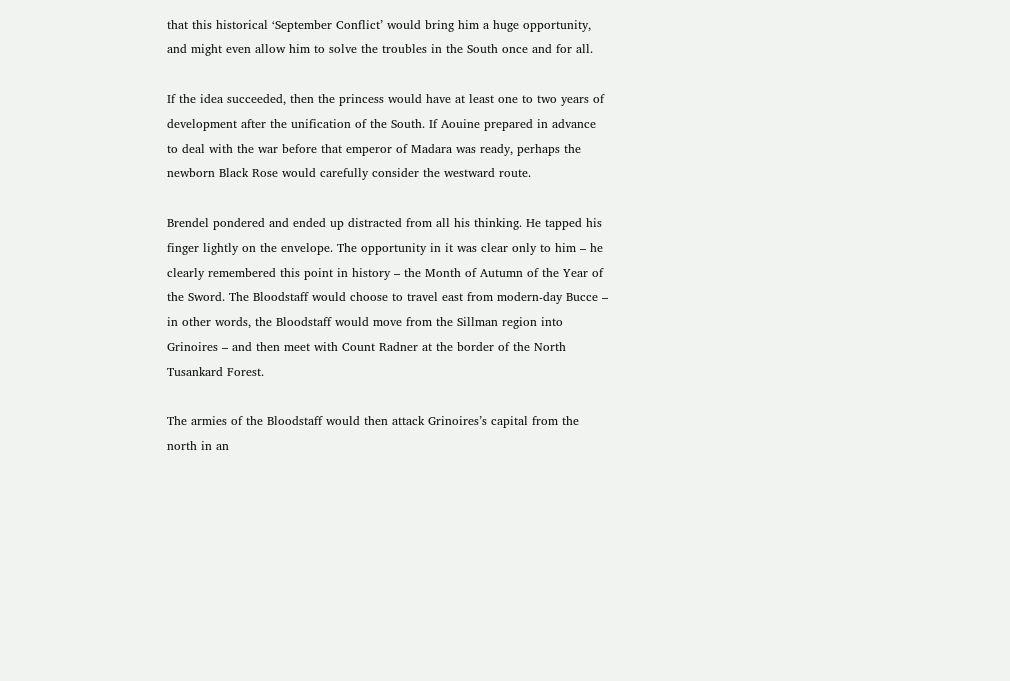that this historical ‘September Conflict’ would bring him a huge opportunity, and might even allow him to solve the troubles in the South once and for all.

If the idea succeeded, then the princess would have at least one to two years of development after the unification of the South. If Aouine prepared in advance to deal with the war before that emperor of Madara was ready, perhaps the newborn Black Rose would carefully consider the westward route.

Brendel pondered and ended up distracted from all his thinking. He tapped his finger lightly on the envelope. The opportunity in it was clear only to him – he clearly remembered this point in history – the Month of Autumn of the Year of the Sword. The Bloodstaff would choose to travel east from modern-day Bucce – in other words, the Bloodstaff would move from the Sillman region into Grinoires – and then meet with Count Radner at the border of the North Tusankard Forest.

The armies of the Bloodstaff would then attack Grinoires’s capital from the north in an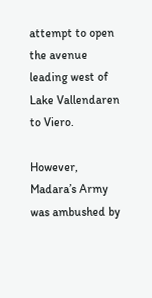attempt to open the avenue leading west of Lake Vallendaren to Viero.

However, Madara’s Army was ambushed by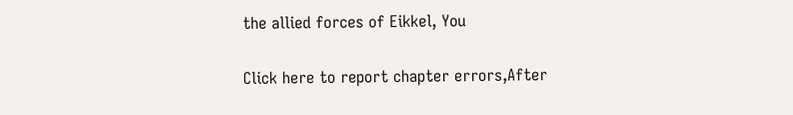the allied forces of Eikkel, You

Click here to report chapter errors,After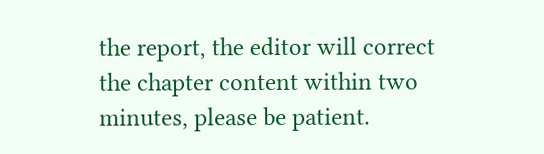the report, the editor will correct the chapter content within two minutes, please be patient.